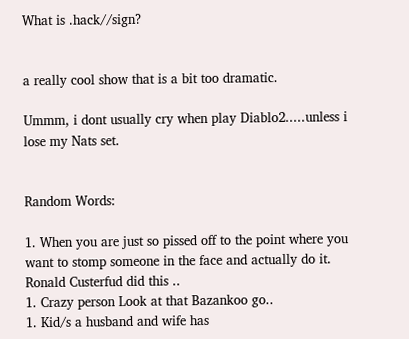What is .hack//sign?


a really cool show that is a bit too dramatic.

Ummm, i dont usually cry when play Diablo2.....unless i lose my Nats set.


Random Words:

1. When you are just so pissed off to the point where you want to stomp someone in the face and actually do it. Ronald Custerfud did this ..
1. Crazy person Look at that Bazankoo go..
1. Kid/s a husband and wife has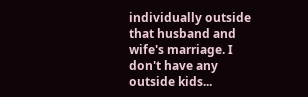individually outside that husband and wife's marriage. I don't have any outside kids...